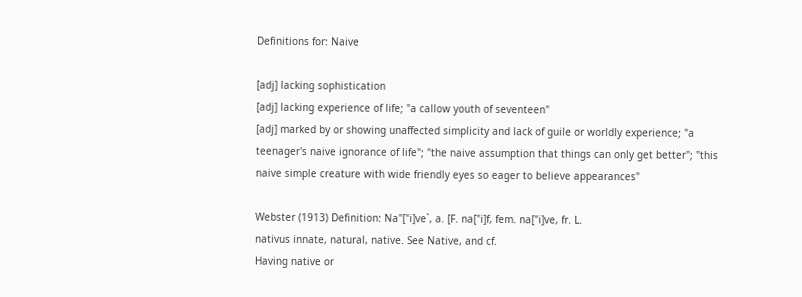Definitions for: Naive

[adj] lacking sophistication
[adj] lacking experience of life; "a callow youth of seventeen"
[adj] marked by or showing unaffected simplicity and lack of guile or worldly experience; "a teenager's naive ignorance of life"; "the naive assumption that things can only get better"; "this naive simple creature with wide friendly eyes so eager to believe appearances"

Webster (1913) Definition: Na"["i]ve`, a. [F. na["i]f, fem. na["i]ve, fr. L.
nativus innate, natural, native. See Native, and cf.
Having native or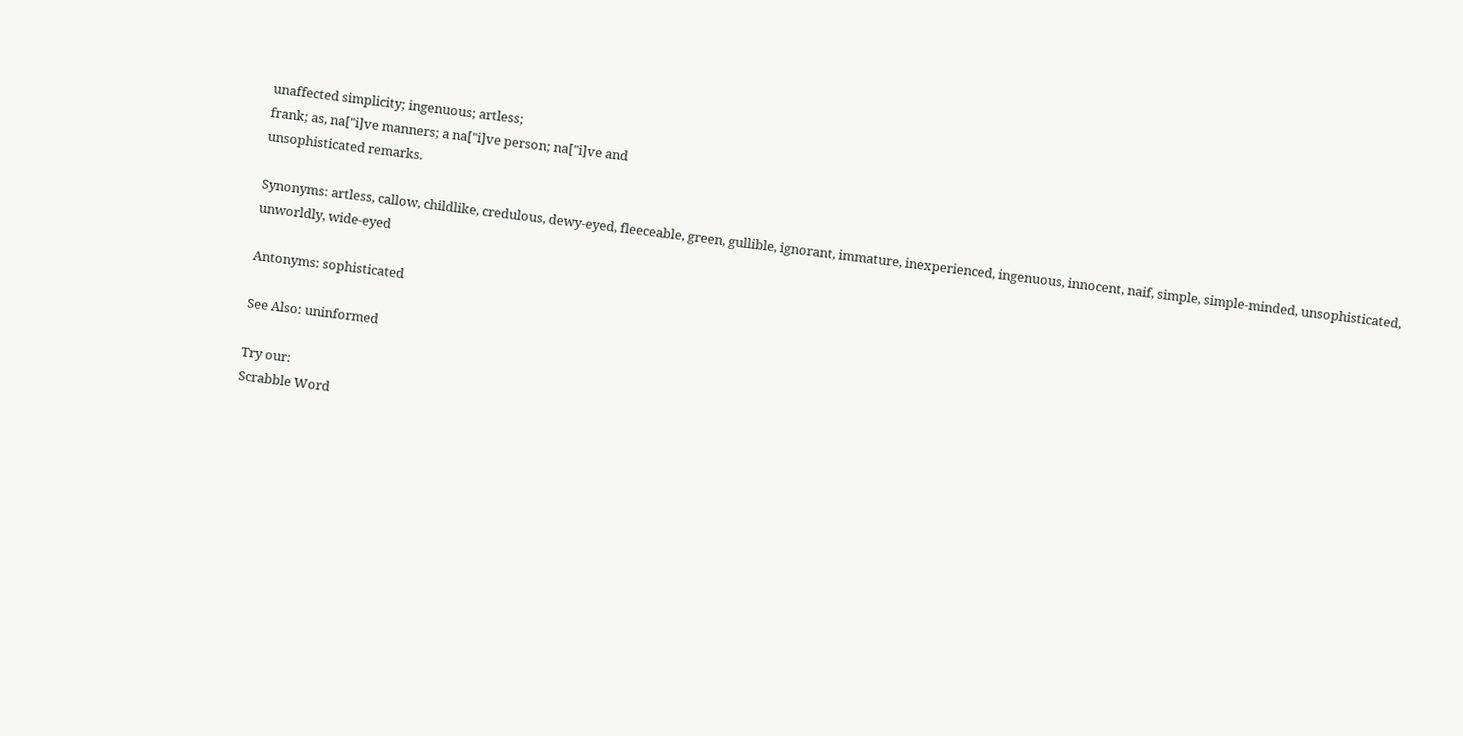unaffected simplicity; ingenuous; artless;
frank; as, na["i]ve manners; a na["i]ve person; na["i]ve and
unsophisticated remarks.

Synonyms: artless, callow, childlike, credulous, dewy-eyed, fleeceable, green, gullible, ignorant, immature, inexperienced, ingenuous, innocent, naif, simple, simple-minded, unsophisticated, unworldly, wide-eyed

Antonyms: sophisticated

See Also: uninformed

Try our:
Scrabble Word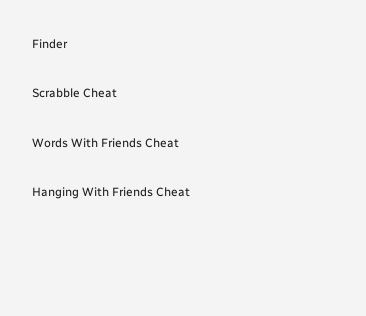Finder

Scrabble Cheat

Words With Friends Cheat

Hanging With Friends Cheat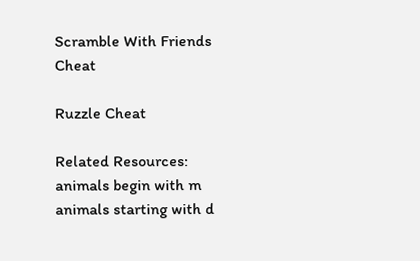Scramble With Friends Cheat

Ruzzle Cheat

Related Resources:
animals begin with m
animals starting with d